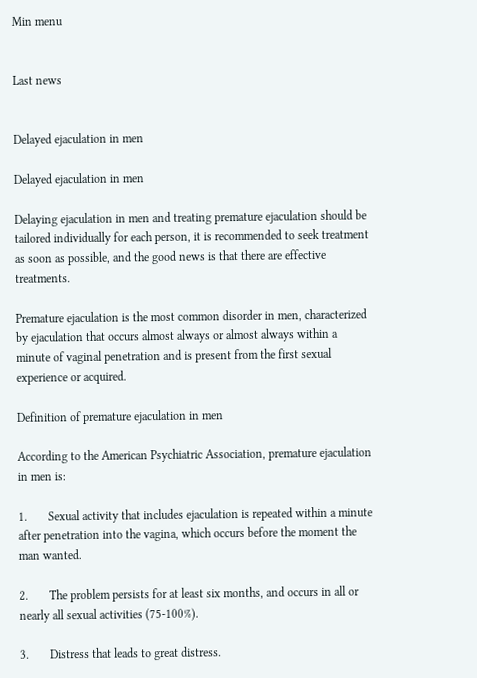Min menu


Last news


Delayed ejaculation in men

Delayed ejaculation in men

Delaying ejaculation in men and treating premature ejaculation should be tailored individually for each person, it is recommended to seek treatment as soon as possible, and the good news is that there are effective treatments.

Premature ejaculation is the most common disorder in men, characterized by ejaculation that occurs almost always or almost always within a minute of vaginal penetration and is present from the first sexual experience or acquired.

Definition of premature ejaculation in men

According to the American Psychiatric Association, premature ejaculation in men is:

1.       Sexual activity that includes ejaculation is repeated within a minute after penetration into the vagina, which occurs before the moment the man wanted.

2.       The problem persists for at least six months, and occurs in all or nearly all sexual activities (75-100%).

3.       Distress that leads to great distress.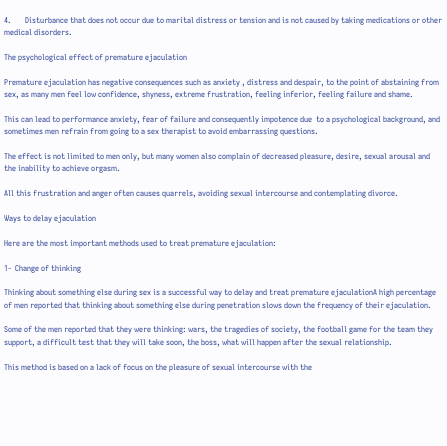4.       Disturbance that does not occur due to marital distress or tension and is not caused by taking medications or other medical disorders.

The psychological effect of premature ejaculation

Premature ejaculation has negative consequences such as anxiety , distress and despair, to the point of abstaining from sex, as many men feel low confidence, shyness, extreme frustration, feeling inferior, feeling failure and shame.

This can lead to performance anxiety, fear of failure and consequently impotence due  to a psychological background, and sometimes men refrain from going to a sex therapist to avoid embarrassing questions.

The effect is not limited to men only, but many women also complain of decreased pleasure, desire, sexual arousal and the inability to achieve orgasm.

All this frustration and anger often causes quarrels, avoiding sexual intercourse and contemplating divorce.

Ways to delay ejaculation

Here are the most important methods used to treat premature ejaculation:

1-  Change of thinking

Thinking about something else during sex is a successful way to delay and treat premature ejaculationA high percentage of men reported that thinking about something else during penetration slows down the frequency of their ejaculation.

Some of the men reported that they were thinking: wars, the tragedies of society, the football game for the team they support, a difficult test that they will take soon, the boss, what will happen after the sexual relationship.

This method is based on a lack of focus on the pleasure of sexual intercourse with the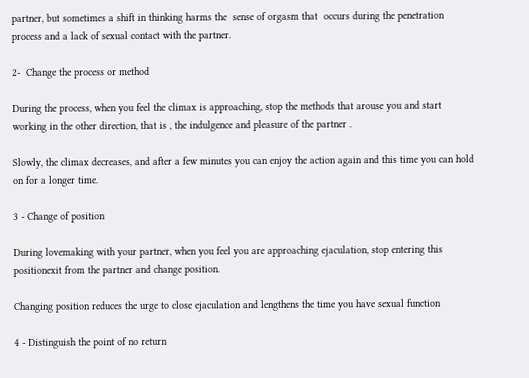partner, but sometimes a shift in thinking harms the  sense of orgasm that  occurs during the penetration process and a lack of sexual contact with the partner.

2-  Change the process or method

During the process, when you feel the climax is approaching, stop the methods that arouse you and start working in the other direction, that is , the indulgence and pleasure of the partner .

Slowly, the climax decreases, and after a few minutes you can enjoy the action again and this time you can hold on for a longer time.

3 - Change of position

During lovemaking with your partner, when you feel you are approaching ejaculation, stop entering this positionexit from the partner and change position.

Changing position reduces the urge to close ejaculation and lengthens the time you have sexual function

4 - Distinguish the point of no return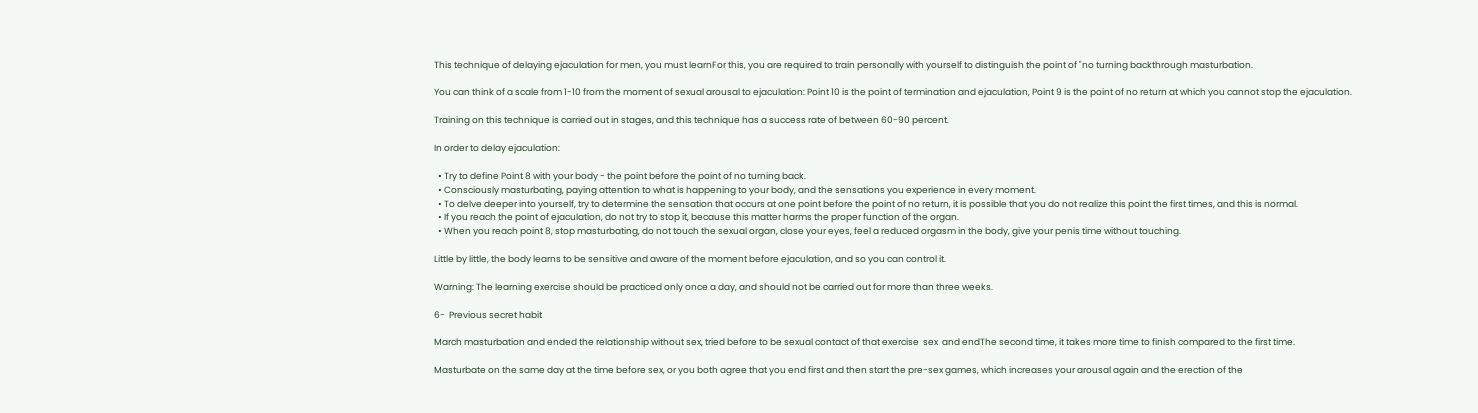This technique of delaying ejaculation for men, you must learnFor this, you are required to train personally with yourself to distinguish the point of "no turning backthrough masturbation.

You can think of a scale from 1-10 from the moment of sexual arousal to ejaculation: Point 10 is the point of termination and ejaculation, Point 9 is the point of no return at which you cannot stop the ejaculation.

Training on this technique is carried out in stages, and this technique has a success rate of between 60-90 percent.

In order to delay ejaculation:

  • Try to define Point 8 with your body - the point before the point of no turning back.
  • Consciously masturbating, paying attention to what is happening to your body, and the sensations you experience in every moment.
  • To delve deeper into yourself, try to determine the sensation that occurs at one point before the point of no return, it is possible that you do not realize this point the first times, and this is normal.
  • If you reach the point of ejaculation, do not try to stop it, because this matter harms the proper function of the organ.
  • When you reach point 8, stop masturbating, do not touch the sexual organ, close your eyes, feel a reduced orgasm in the body, give your penis time without touching.

Little by little, the body learns to be sensitive and aware of the moment before ejaculation, and so you can control it.

Warning: The learning exercise should be practiced only once a day, and should not be carried out for more than three weeks.

6-  Previous secret habit

March masturbation and ended the relationship without sex, tried before to be sexual contact of that exercise  sex  and endThe second time, it takes more time to finish compared to the first time.

Masturbate on the same day at the time before sex, or you both agree that you end first and then start the pre-sex games, which increases your arousal again and the erection of the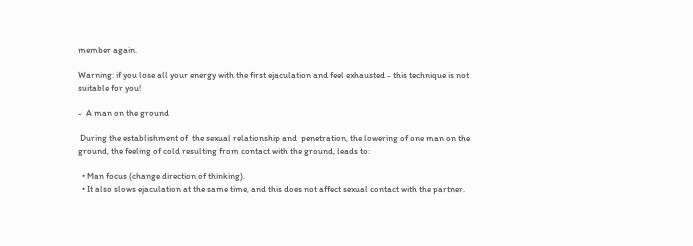member again.

Warning: if you lose all your energy with the first ejaculation and feel exhausted - this technique is not suitable for you!

-  A man on the ground

 During the establishment of  the sexual relationship and  penetration, the lowering of one man on the ground, the feeling of cold resulting from contact with the ground, leads to:

  • Man focus (change direction of thinking).
  • It also slows ejaculation at the same time, and this does not affect sexual contact with the partner.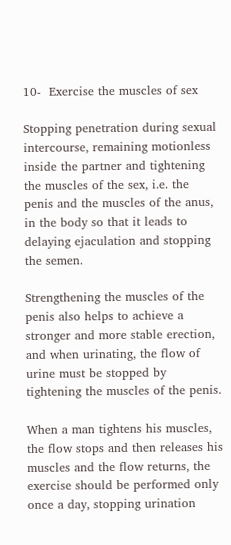10-  Exercise the muscles of sex

Stopping penetration during sexual intercourse, remaining motionless inside the partner and tightening the muscles of the sex, i.e. the penis and the muscles of the anus, in the body so that it leads to delaying ejaculation and stopping the semen.

Strengthening the muscles of the penis also helps to achieve a stronger and more stable erection, and when urinating, the flow of urine must be stopped by tightening the muscles of the penis.

When a man tightens his muscles, the flow stops and then releases his muscles and the flow returns, the exercise should be performed only once a day, stopping urination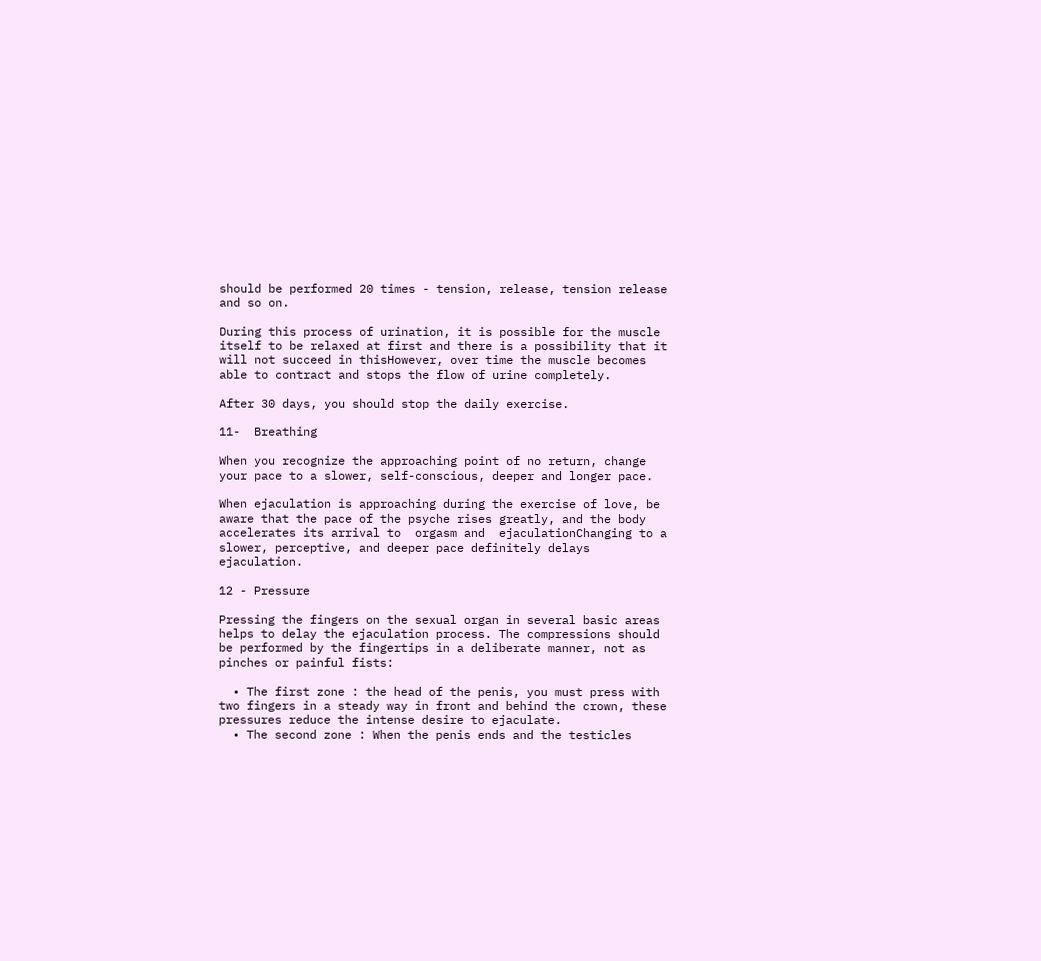should be performed 20 times - tension, release, tension release and so on.

During this process of urination, it is possible for the muscle itself to be relaxed at first and there is a possibility that it will not succeed in thisHowever, over time the muscle becomes able to contract and stops the flow of urine completely.

After 30 days, you should stop the daily exercise.

11-  Breathing

When you recognize the approaching point of no return, change your pace to a slower, self-conscious, deeper and longer pace.

When ejaculation is approaching during the exercise of love, be aware that the pace of the psyche rises greatly, and the body accelerates its arrival to  orgasm and  ejaculationChanging to a slower, perceptive, and deeper pace definitely delays ejaculation.

12 - Pressure

Pressing the fingers on the sexual organ in several basic areas helps to delay the ejaculation process. The compressions should be performed by the fingertips in a deliberate manner, not as pinches or painful fists:

  • The first zone : the head of the penis, you must press with two fingers in a steady way in front and behind the crown, these pressures reduce the intense desire to ejaculate.
  • The second zone : When the penis ends and the testicles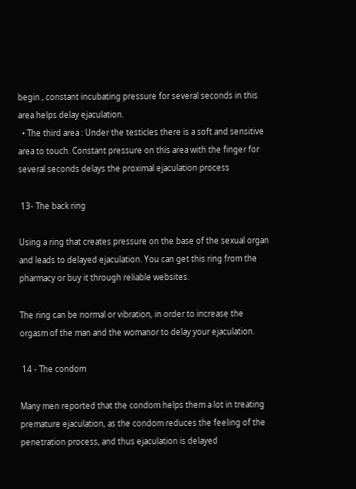begin , constant incubating pressure for several seconds in this area helps delay ejaculation.
  • The third area : Under the testicles there is a soft and sensitive area to touch. Constant pressure on this area with the finger for several seconds delays the proximal ejaculation process

 13- The back ring

Using a ring that creates pressure on the base of the sexual organ and leads to delayed ejaculation. You can get this ring from the pharmacy or buy it through reliable websites.

The ring can be normal or vibration, in order to increase the orgasm of the man and the womanor to delay your ejaculation.

 14 - The condom

Many men reported that the condom helps them a lot in treating premature ejaculation, as the condom reduces the feeling of the penetration process, and thus ejaculation is delayed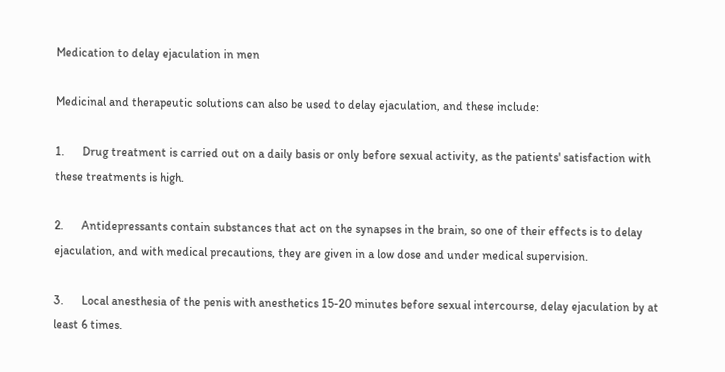Medication to delay ejaculation in men

Medicinal and therapeutic solutions can also be used to delay ejaculation, and these include:

1.      Drug treatment is carried out on a daily basis or only before sexual activity, as the patients' satisfaction with these treatments is high.

2.      Antidepressants contain substances that act on the synapses in the brain, so one of their effects is to delay ejaculation, and with medical precautions, they are given in a low dose and under medical supervision.

3.      Local anesthesia of the penis with anesthetics 15-20 minutes before sexual intercourse, delay ejaculation by at least 6 times.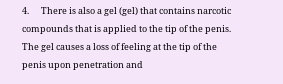4.      There is also a gel (gel) that contains narcotic compounds that is applied to the tip of the penis. The gel causes a loss of feeling at the tip of the penis upon penetration and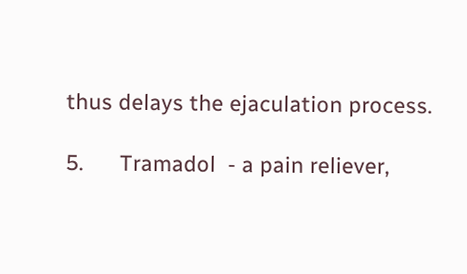thus delays the ejaculation process.

5.      Tramadol  - a pain reliever,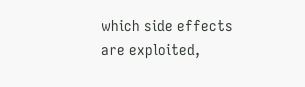which side effects are exploited,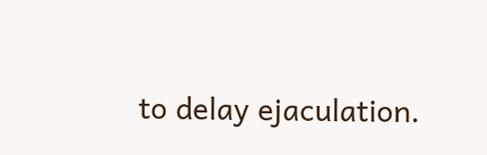to delay ejaculation.